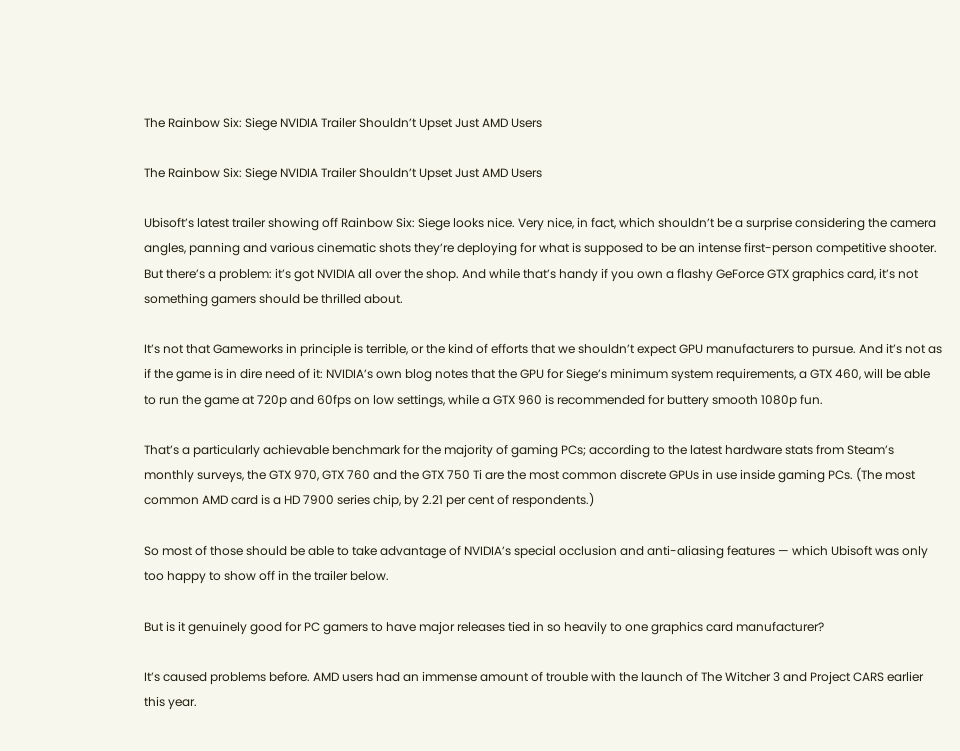The Rainbow Six: Siege NVIDIA Trailer Shouldn’t Upset Just AMD Users

The Rainbow Six: Siege NVIDIA Trailer Shouldn’t Upset Just AMD Users

Ubisoft’s latest trailer showing off Rainbow Six: Siege looks nice. Very nice, in fact, which shouldn’t be a surprise considering the camera angles, panning and various cinematic shots they’re deploying for what is supposed to be an intense first-person competitive shooter. But there’s a problem: it’s got NVIDIA all over the shop. And while that’s handy if you own a flashy GeForce GTX graphics card, it’s not something gamers should be thrilled about.

It’s not that Gameworks in principle is terrible, or the kind of efforts that we shouldn’t expect GPU manufacturers to pursue. And it’s not as if the game is in dire need of it: NVIDIA’s own blog notes that the GPU for Siege’s minimum system requirements, a GTX 460, will be able to run the game at 720p and 60fps on low settings, while a GTX 960 is recommended for buttery smooth 1080p fun.

That’s a particularly achievable benchmark for the majority of gaming PCs; according to the latest hardware stats from Steam’s monthly surveys, the GTX 970, GTX 760 and the GTX 750 Ti are the most common discrete GPUs in use inside gaming PCs. (The most common AMD card is a HD 7900 series chip, by 2.21 per cent of respondents.)

So most of those should be able to take advantage of NVIDIA’s special occlusion and anti-aliasing features — which Ubisoft was only too happy to show off in the trailer below.

But is it genuinely good for PC gamers to have major releases tied in so heavily to one graphics card manufacturer?

It’s caused problems before. AMD users had an immense amount of trouble with the launch of The Witcher 3 and Project CARS earlier this year.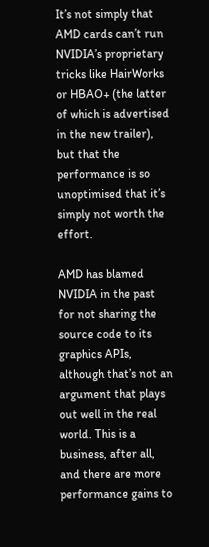It’s not simply that AMD cards can’t run NVIDIA’s proprietary tricks like HairWorks or HBAO+ (the latter of which is advertised in the new trailer), but that the performance is so unoptimised that it’s simply not worth the effort.

AMD has blamed NVIDIA in the past for not sharing the source code to its graphics APIs, although that’s not an argument that plays out well in the real world. This is a business, after all, and there are more performance gains to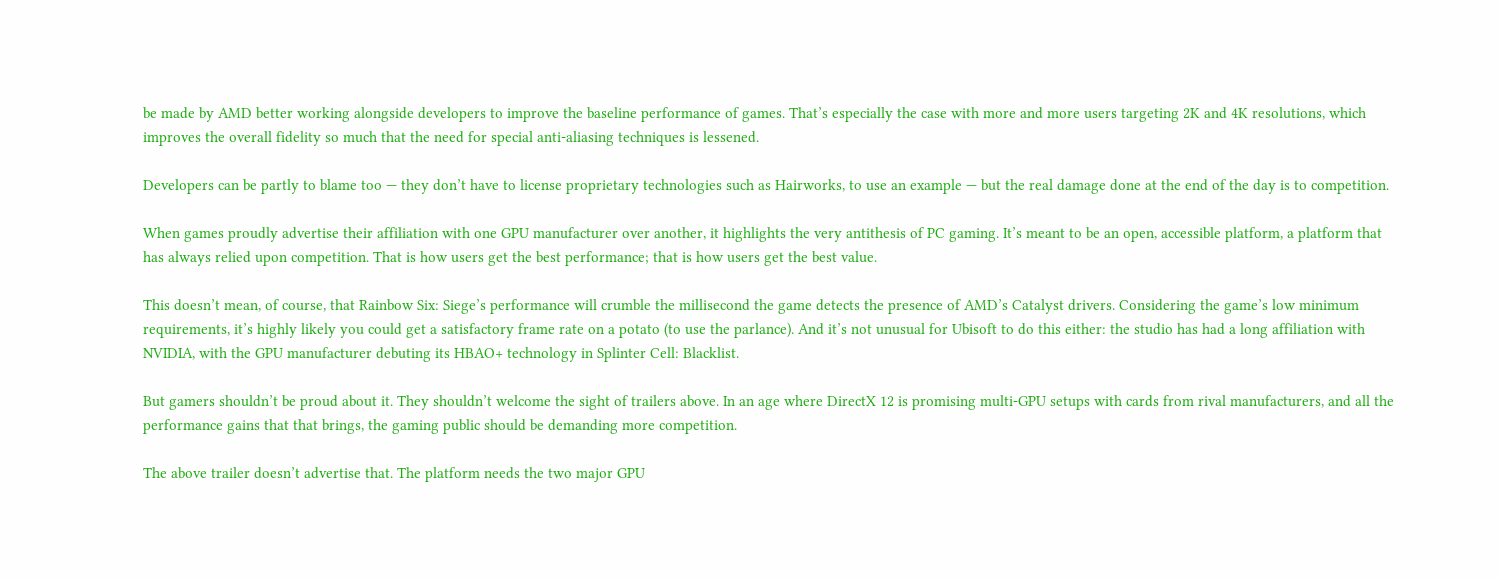be made by AMD better working alongside developers to improve the baseline performance of games. That’s especially the case with more and more users targeting 2K and 4K resolutions, which improves the overall fidelity so much that the need for special anti-aliasing techniques is lessened.

Developers can be partly to blame too — they don’t have to license proprietary technologies such as Hairworks, to use an example — but the real damage done at the end of the day is to competition.

When games proudly advertise their affiliation with one GPU manufacturer over another, it highlights the very antithesis of PC gaming. It’s meant to be an open, accessible platform, a platform that has always relied upon competition. That is how users get the best performance; that is how users get the best value.

This doesn’t mean, of course, that Rainbow Six: Siege’s performance will crumble the millisecond the game detects the presence of AMD’s Catalyst drivers. Considering the game’s low minimum requirements, it’s highly likely you could get a satisfactory frame rate on a potato (to use the parlance). And it’s not unusual for Ubisoft to do this either: the studio has had a long affiliation with NVIDIA, with the GPU manufacturer debuting its HBAO+ technology in Splinter Cell: Blacklist.

But gamers shouldn’t be proud about it. They shouldn’t welcome the sight of trailers above. In an age where DirectX 12 is promising multi-GPU setups with cards from rival manufacturers, and all the performance gains that that brings, the gaming public should be demanding more competition.

The above trailer doesn’t advertise that. The platform needs the two major GPU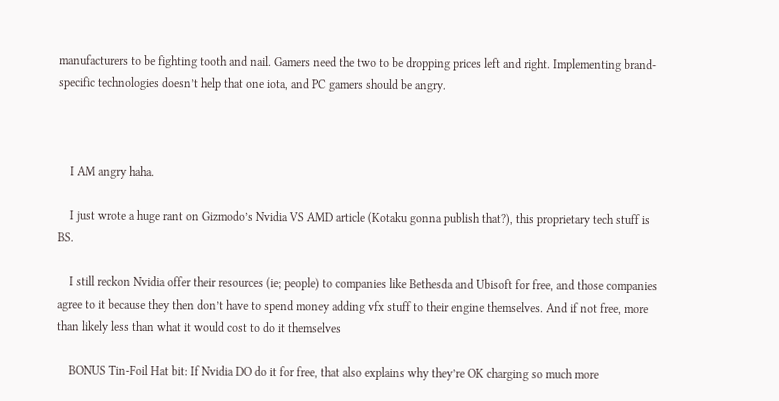manufacturers to be fighting tooth and nail. Gamers need the two to be dropping prices left and right. Implementing brand-specific technologies doesn’t help that one iota, and PC gamers should be angry.



    I AM angry haha.

    I just wrote a huge rant on Gizmodo’s Nvidia VS AMD article (Kotaku gonna publish that?), this proprietary tech stuff is BS.

    I still reckon Nvidia offer their resources (ie; people) to companies like Bethesda and Ubisoft for free, and those companies agree to it because they then don’t have to spend money adding vfx stuff to their engine themselves. And if not free, more than likely less than what it would cost to do it themselves

    BONUS Tin-Foil Hat bit: If Nvidia DO do it for free, that also explains why they’re OK charging so much more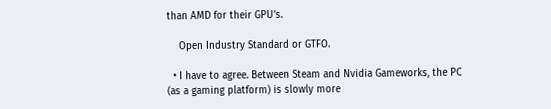than AMD for their GPU’s.

    Open Industry Standard or GTFO.

  • I have to agree. Between Steam and Nvidia Gameworks, the PC (as a gaming platform) is slowly more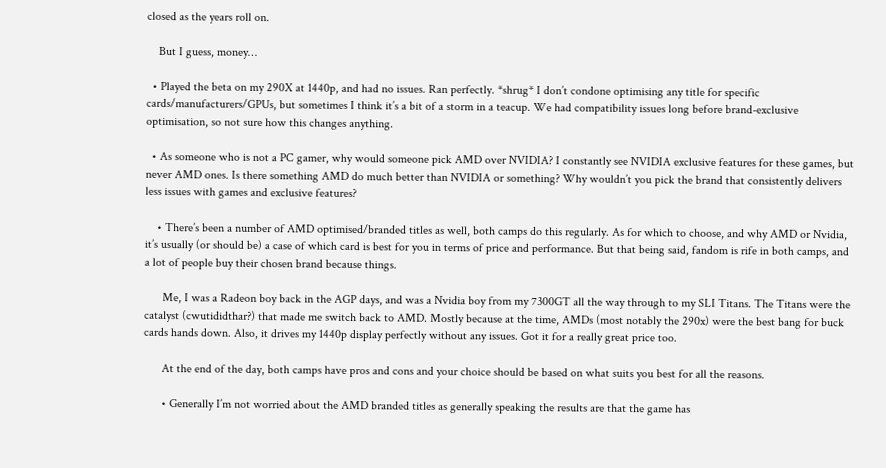closed as the years roll on.

    But I guess, money…

  • Played the beta on my 290X at 1440p, and had no issues. Ran perfectly. *shrug* I don’t condone optimising any title for specific cards/manufacturers/GPUs, but sometimes I think it’s a bit of a storm in a teacup. We had compatibility issues long before brand-exclusive optimisation, so not sure how this changes anything.

  • As someone who is not a PC gamer, why would someone pick AMD over NVIDIA? I constantly see NVIDIA exclusive features for these games, but never AMD ones. Is there something AMD do much better than NVIDIA or something? Why wouldn’t you pick the brand that consistently delivers less issues with games and exclusive features?

    • There’s been a number of AMD optimised/branded titles as well, both camps do this regularly. As for which to choose, and why AMD or Nvidia, it’s usually (or should be) a case of which card is best for you in terms of price and performance. But that being said, fandom is rife in both camps, and a lot of people buy their chosen brand because things.

      Me, I was a Radeon boy back in the AGP days, and was a Nvidia boy from my 7300GT all the way through to my SLI Titans. The Titans were the catalyst (cwutididthar?) that made me switch back to AMD. Mostly because at the time, AMDs (most notably the 290x) were the best bang for buck cards hands down. Also, it drives my 1440p display perfectly without any issues. Got it for a really great price too.

      At the end of the day, both camps have pros and cons and your choice should be based on what suits you best for all the reasons.

      • Generally I’m not worried about the AMD branded titles as generally speaking the results are that the game has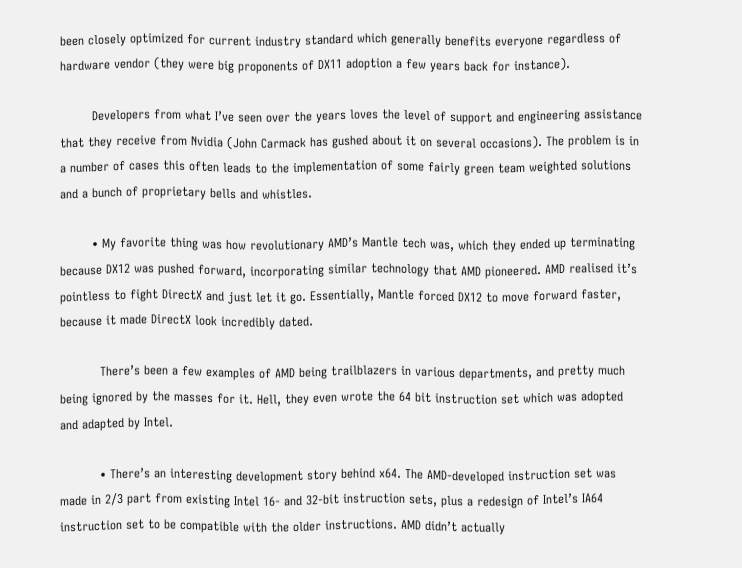been closely optimized for current industry standard which generally benefits everyone regardless of hardware vendor (they were big proponents of DX11 adoption a few years back for instance).

        Developers from what I’ve seen over the years loves the level of support and engineering assistance that they receive from Nvidia (John Carmack has gushed about it on several occasions). The problem is in a number of cases this often leads to the implementation of some fairly green team weighted solutions and a bunch of proprietary bells and whistles.

        • My favorite thing was how revolutionary AMD’s Mantle tech was, which they ended up terminating because DX12 was pushed forward, incorporating similar technology that AMD pioneered. AMD realised it’s pointless to fight DirectX and just let it go. Essentially, Mantle forced DX12 to move forward faster, because it made DirectX look incredibly dated.

          There’s been a few examples of AMD being trailblazers in various departments, and pretty much being ignored by the masses for it. Hell, they even wrote the 64 bit instruction set which was adopted and adapted by Intel.

          • There’s an interesting development story behind x64. The AMD-developed instruction set was made in 2/3 part from existing Intel 16- and 32-bit instruction sets, plus a redesign of Intel’s IA64 instruction set to be compatible with the older instructions. AMD didn’t actually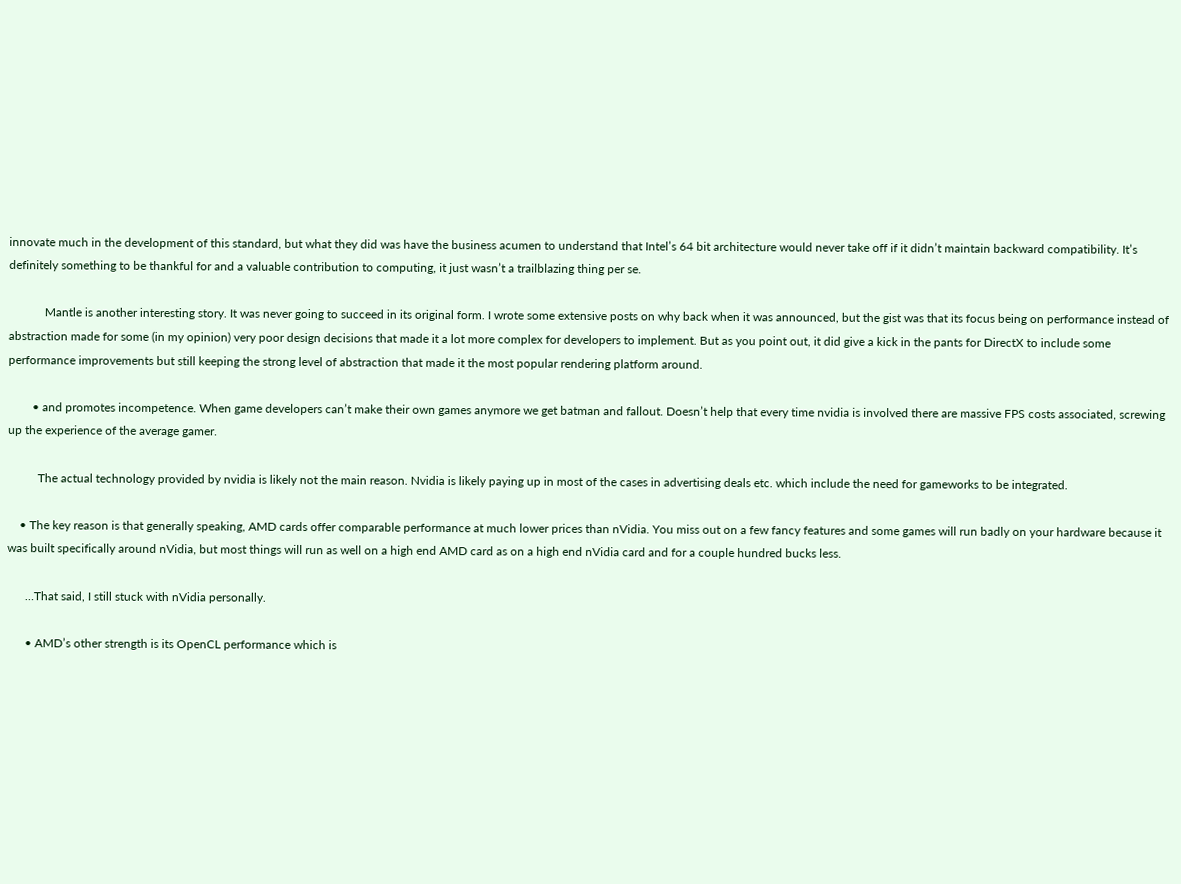innovate much in the development of this standard, but what they did was have the business acumen to understand that Intel’s 64 bit architecture would never take off if it didn’t maintain backward compatibility. It’s definitely something to be thankful for and a valuable contribution to computing, it just wasn’t a trailblazing thing per se.

            Mantle is another interesting story. It was never going to succeed in its original form. I wrote some extensive posts on why back when it was announced, but the gist was that its focus being on performance instead of abstraction made for some (in my opinion) very poor design decisions that made it a lot more complex for developers to implement. But as you point out, it did give a kick in the pants for DirectX to include some performance improvements but still keeping the strong level of abstraction that made it the most popular rendering platform around.

        • and promotes incompetence. When game developers can’t make their own games anymore we get batman and fallout. Doesn’t help that every time nvidia is involved there are massive FPS costs associated, screwing up the experience of the average gamer.

          The actual technology provided by nvidia is likely not the main reason. Nvidia is likely paying up in most of the cases in advertising deals etc. which include the need for gameworks to be integrated.

    • The key reason is that generally speaking, AMD cards offer comparable performance at much lower prices than nVidia. You miss out on a few fancy features and some games will run badly on your hardware because it was built specifically around nVidia, but most things will run as well on a high end AMD card as on a high end nVidia card and for a couple hundred bucks less.

      …That said, I still stuck with nVidia personally.

      • AMD’s other strength is its OpenCL performance which is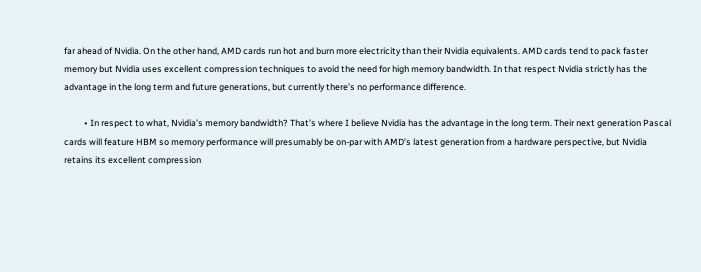far ahead of Nvidia. On the other hand, AMD cards run hot and burn more electricity than their Nvidia equivalents. AMD cards tend to pack faster memory but Nvidia uses excellent compression techniques to avoid the need for high memory bandwidth. In that respect Nvidia strictly has the advantage in the long term and future generations, but currently there’s no performance difference.

          • In respect to what, Nvidia’s memory bandwidth? That’s where I believe Nvidia has the advantage in the long term. Their next generation Pascal cards will feature HBM so memory performance will presumably be on-par with AMD’s latest generation from a hardware perspective, but Nvidia retains its excellent compression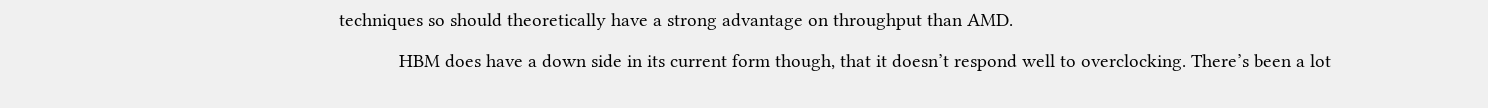techniques so should theoretically have a strong advantage on throughput than AMD.

            HBM does have a down side in its current form though, that it doesn’t respond well to overclocking. There’s been a lot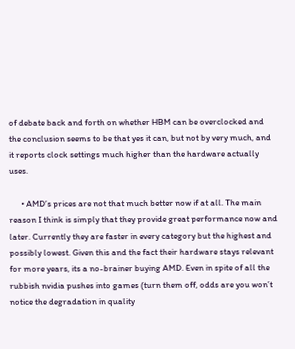of debate back and forth on whether HBM can be overclocked and the conclusion seems to be that yes it can, but not by very much, and it reports clock settings much higher than the hardware actually uses.

      • AMD’s prices are not that much better now if at all. The main reason I think is simply that they provide great performance now and later. Currently they are faster in every category but the highest and possibly lowest. Given this and the fact their hardware stays relevant for more years, its a no-brainer buying AMD. Even in spite of all the rubbish nvidia pushes into games (turn them off, odds are you won’t notice the degradation in quality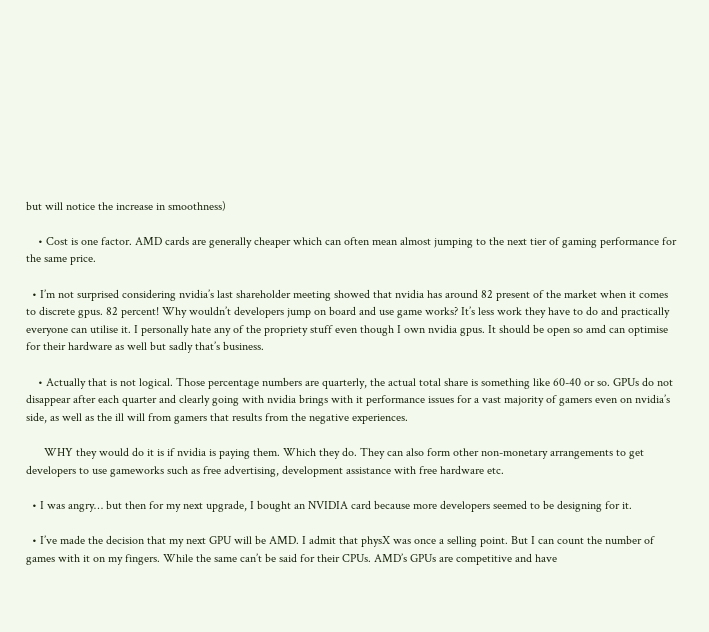but will notice the increase in smoothness)

    • Cost is one factor. AMD cards are generally cheaper which can often mean almost jumping to the next tier of gaming performance for the same price.

  • I’m not surprised considering nvidia’s last shareholder meeting showed that nvidia has around 82 present of the market when it comes to discrete gpus. 82 percent! Why wouldn’t developers jump on board and use game works? It’s less work they have to do and practically everyone can utilise it. I personally hate any of the propriety stuff even though I own nvidia gpus. It should be open so amd can optimise for their hardware as well but sadly that’s business.

    • Actually that is not logical. Those percentage numbers are quarterly, the actual total share is something like 60-40 or so. GPUs do not disappear after each quarter and clearly going with nvidia brings with it performance issues for a vast majority of gamers even on nvidia’s side, as well as the ill will from gamers that results from the negative experiences.

      WHY they would do it is if nvidia is paying them. Which they do. They can also form other non-monetary arrangements to get developers to use gameworks such as free advertising, development assistance with free hardware etc.

  • I was angry… but then for my next upgrade, I bought an NVIDIA card because more developers seemed to be designing for it.

  • I’ve made the decision that my next GPU will be AMD. I admit that physX was once a selling point. But I can count the number of games with it on my fingers. While the same can’t be said for their CPUs. AMD’s GPUs are competitive and have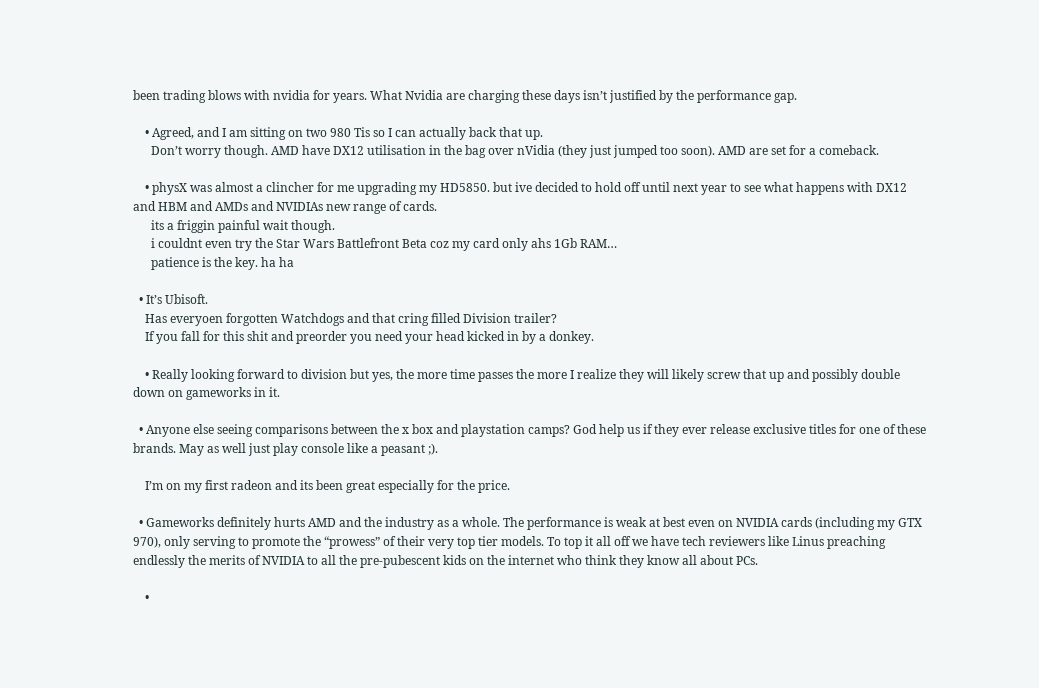been trading blows with nvidia for years. What Nvidia are charging these days isn’t justified by the performance gap.

    • Agreed, and I am sitting on two 980 Tis so I can actually back that up.
      Don’t worry though. AMD have DX12 utilisation in the bag over nVidia (they just jumped too soon). AMD are set for a comeback.

    • physX was almost a clincher for me upgrading my HD5850. but ive decided to hold off until next year to see what happens with DX12 and HBM and AMDs and NVIDIAs new range of cards.
      its a friggin painful wait though.
      i couldnt even try the Star Wars Battlefront Beta coz my card only ahs 1Gb RAM…
      patience is the key. ha ha

  • It’s Ubisoft.
    Has everyoen forgotten Watchdogs and that cring filled Division trailer?
    If you fall for this shit and preorder you need your head kicked in by a donkey.

    • Really looking forward to division but yes, the more time passes the more I realize they will likely screw that up and possibly double down on gameworks in it.

  • Anyone else seeing comparisons between the x box and playstation camps? God help us if they ever release exclusive titles for one of these brands. May as well just play console like a peasant ;).

    I’m on my first radeon and its been great especially for the price.

  • Gameworks definitely hurts AMD and the industry as a whole. The performance is weak at best even on NVIDIA cards (including my GTX 970), only serving to promote the “prowess” of their very top tier models. To top it all off we have tech reviewers like Linus preaching endlessly the merits of NVIDIA to all the pre-pubescent kids on the internet who think they know all about PCs.

    •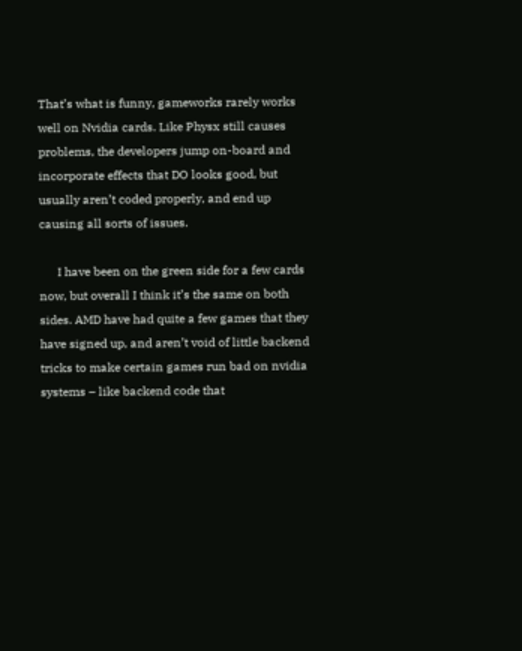That’s what is funny, gameworks rarely works well on Nvidia cards. Like Physx still causes problems, the developers jump on-board and incorporate effects that DO looks good, but usually aren’t coded properly, and end up causing all sorts of issues.

      I have been on the green side for a few cards now, but overall I think it’s the same on both sides. AMD have had quite a few games that they have signed up, and aren’t void of little backend tricks to make certain games run bad on nvidia systems – like backend code that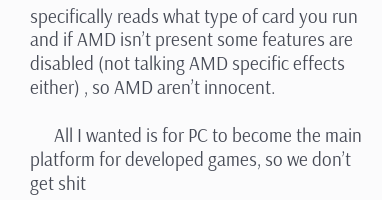specifically reads what type of card you run and if AMD isn’t present some features are disabled (not talking AMD specific effects either) , so AMD aren’t innocent.

      All I wanted is for PC to become the main platform for developed games, so we don’t get shit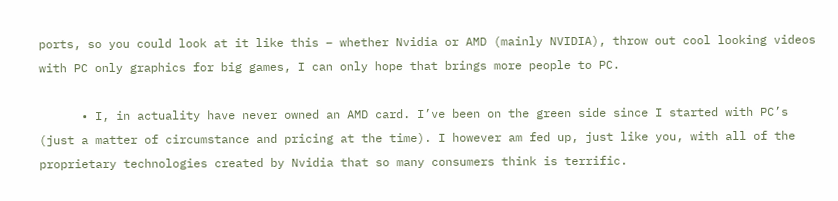ports, so you could look at it like this – whether Nvidia or AMD (mainly NVIDIA), throw out cool looking videos with PC only graphics for big games, I can only hope that brings more people to PC.

      • I, in actuality have never owned an AMD card. I’ve been on the green side since I started with PC’s (just a matter of circumstance and pricing at the time). I however am fed up, just like you, with all of the proprietary technologies created by Nvidia that so many consumers think is terrific.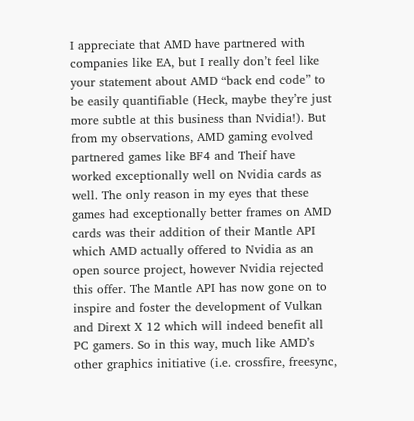I appreciate that AMD have partnered with companies like EA, but I really don’t feel like your statement about AMD “back end code” to be easily quantifiable (Heck, maybe they’re just more subtle at this business than Nvidia!). But from my observations, AMD gaming evolved partnered games like BF4 and Theif have worked exceptionally well on Nvidia cards as well. The only reason in my eyes that these games had exceptionally better frames on AMD cards was their addition of their Mantle API which AMD actually offered to Nvidia as an open source project, however Nvidia rejected this offer. The Mantle API has now gone on to inspire and foster the development of Vulkan and Dirext X 12 which will indeed benefit all PC gamers. So in this way, much like AMD’s other graphics initiative (i.e. crossfire, freesync,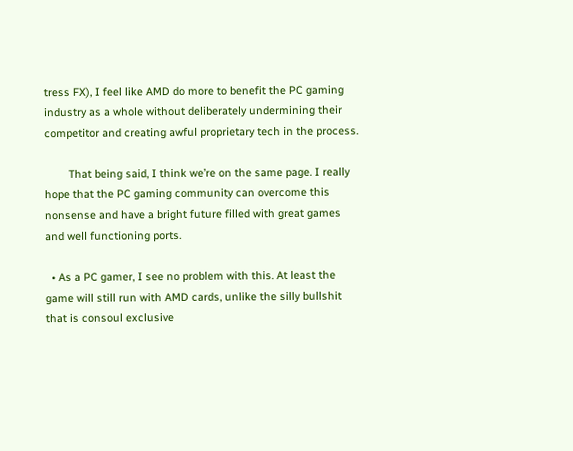tress FX), I feel like AMD do more to benefit the PC gaming industry as a whole without deliberately undermining their competitor and creating awful proprietary tech in the process.

        That being said, I think we’re on the same page. I really hope that the PC gaming community can overcome this nonsense and have a bright future filled with great games and well functioning ports.

  • As a PC gamer, I see no problem with this. At least the game will still run with AMD cards, unlike the silly bullshit that is consoul exclusive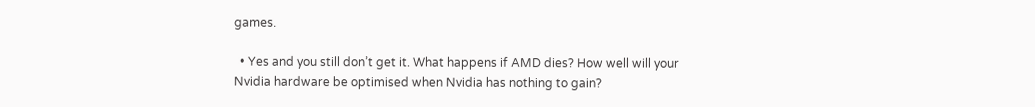games.

  • Yes and you still don’t get it. What happens if AMD dies? How well will your Nvidia hardware be optimised when Nvidia has nothing to gain?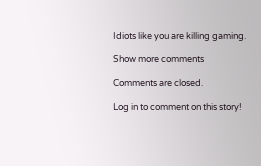Idiots like you are killing gaming.

Show more comments

Comments are closed.

Log in to comment on this story!